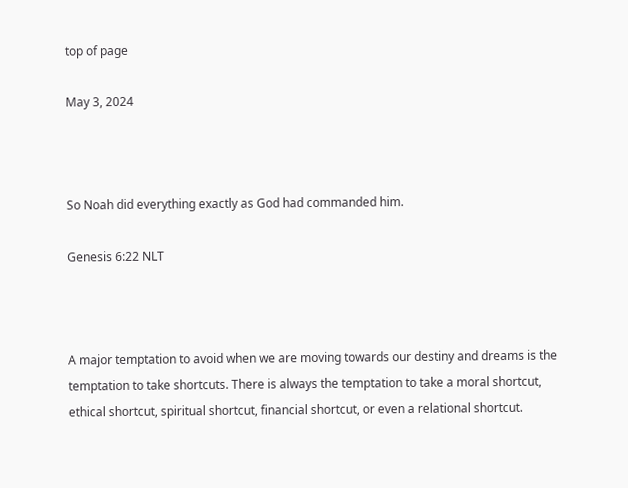top of page

May 3, 2024



So Noah did everything exactly as God had commanded him.

Genesis 6:22 NLT



A major temptation to avoid when we are moving towards our destiny and dreams is the temptation to take shortcuts. There is always the temptation to take a moral shortcut, ethical shortcut, spiritual shortcut, financial shortcut, or even a relational shortcut.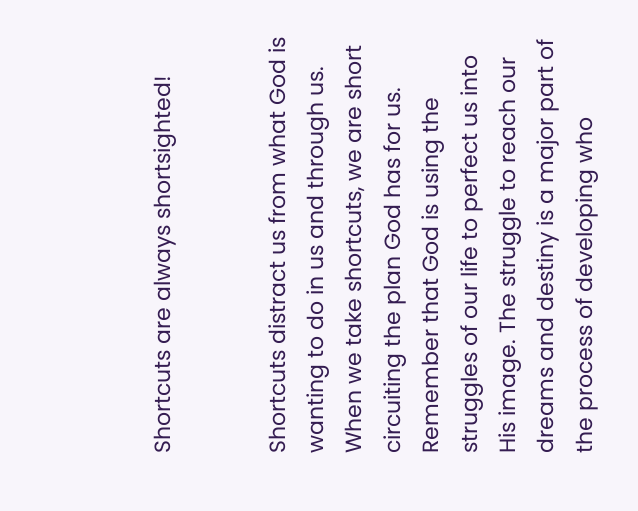Shortcuts are always shortsighted!


Shortcuts distract us from what God is wanting to do in us and through us. When we take shortcuts, we are short circuiting the plan God has for us. Remember that God is using the struggles of our life to perfect us into His image. The struggle to reach our dreams and destiny is a major part of the process of developing who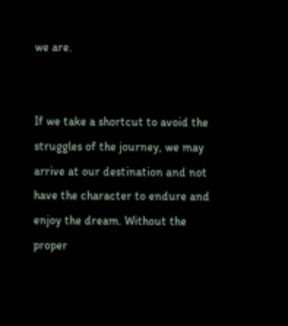we are.


If we take a shortcut to avoid the struggles of the journey, we may arrive at our destination and not have the character to endure and enjoy the dream. Without the proper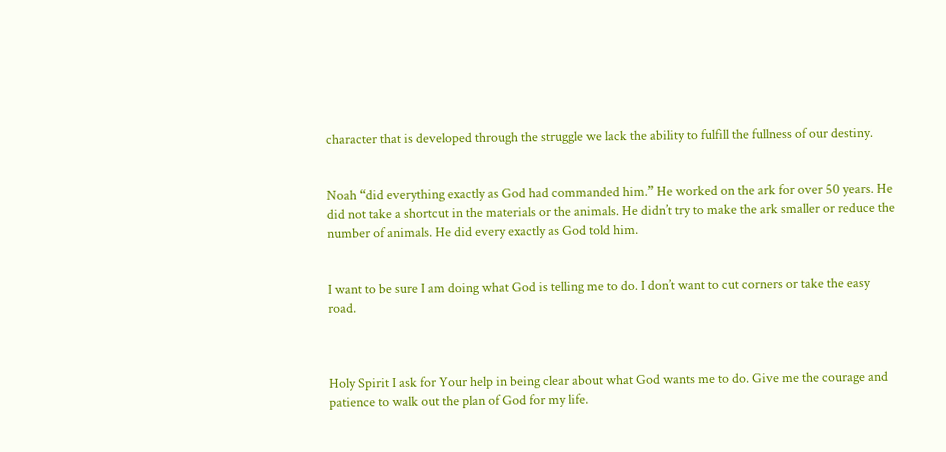character that is developed through the struggle we lack the ability to fulfill the fullness of our destiny.


Noah “did everything exactly as God had commanded him.” He worked on the ark for over 50 years. He did not take a shortcut in the materials or the animals. He didn’t try to make the ark smaller or reduce the number of animals. He did every exactly as God told him.


I want to be sure I am doing what God is telling me to do. I don’t want to cut corners or take the easy road.



Holy Spirit I ask for Your help in being clear about what God wants me to do. Give me the courage and patience to walk out the plan of God for my life.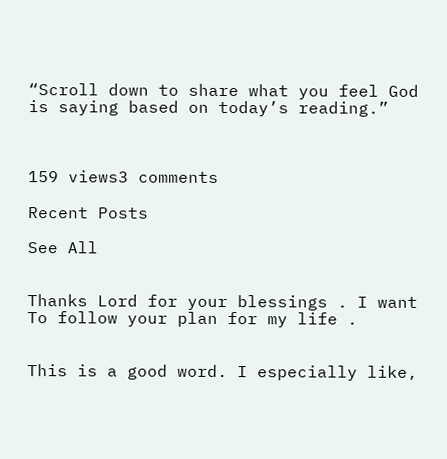“Scroll down to share what you feel God is saying based on today’s reading.”



159 views3 comments

Recent Posts

See All


Thanks Lord for your blessings . I want To follow your plan for my life .


This is a good word. I especially like,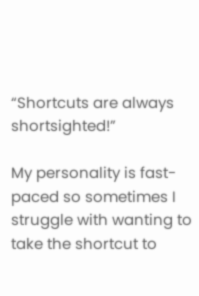“Shortcuts are always shortsighted!”

My personality is fast-paced so sometimes I struggle with wanting to take the shortcut to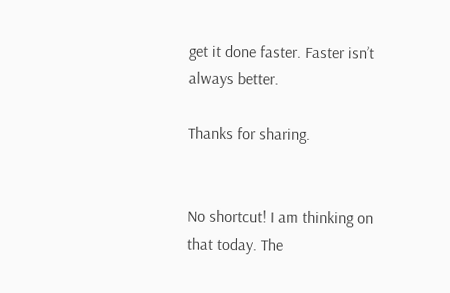get it done faster. Faster isn’t always better.

Thanks for sharing.


No shortcut! I am thinking on that today. The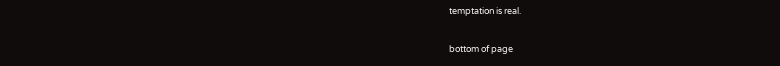temptation is real.

bottom of page